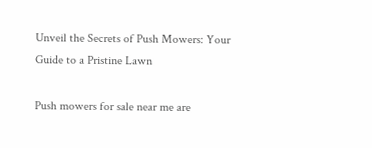Unveil the Secrets of Push Mowers: Your Guide to a Pristine Lawn

Push mowers for sale near me are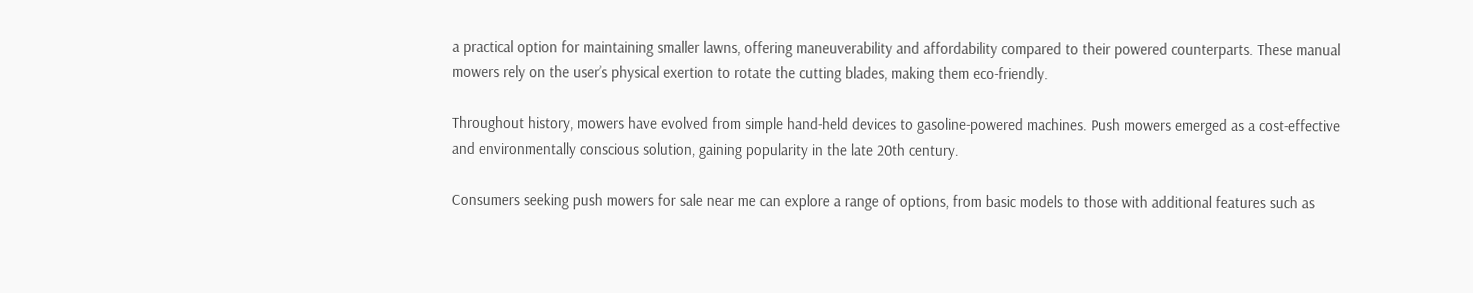a practical option for maintaining smaller lawns, offering maneuverability and affordability compared to their powered counterparts. These manual mowers rely on the user’s physical exertion to rotate the cutting blades, making them eco-friendly.

Throughout history, mowers have evolved from simple hand-held devices to gasoline-powered machines. Push mowers emerged as a cost-effective and environmentally conscious solution, gaining popularity in the late 20th century.

Consumers seeking push mowers for sale near me can explore a range of options, from basic models to those with additional features such as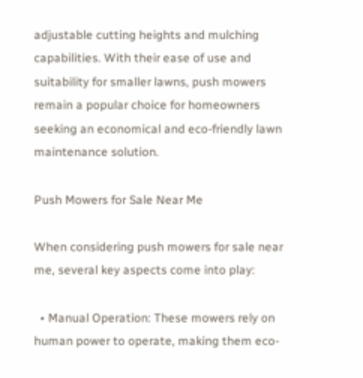adjustable cutting heights and mulching capabilities. With their ease of use and suitability for smaller lawns, push mowers remain a popular choice for homeowners seeking an economical and eco-friendly lawn maintenance solution.

Push Mowers for Sale Near Me

When considering push mowers for sale near me, several key aspects come into play:

  • Manual Operation: These mowers rely on human power to operate, making them eco-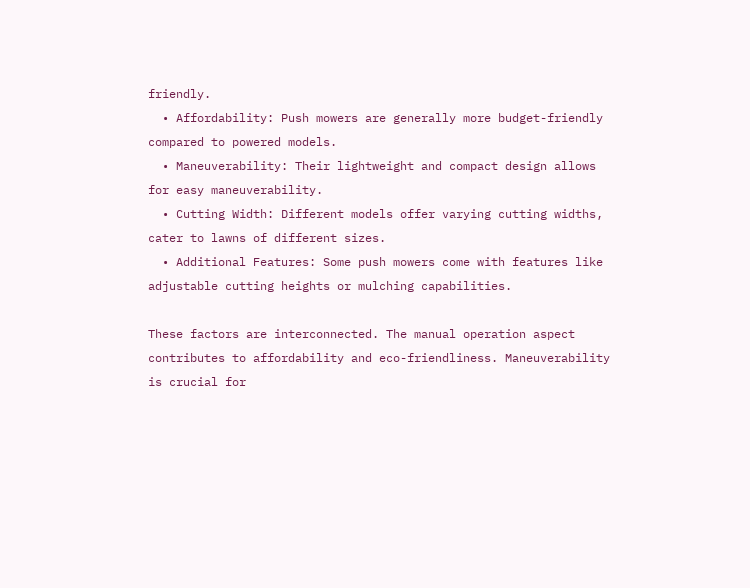friendly.
  • Affordability: Push mowers are generally more budget-friendly compared to powered models.
  • Maneuverability: Their lightweight and compact design allows for easy maneuverability.
  • Cutting Width: Different models offer varying cutting widths, cater to lawns of different sizes.
  • Additional Features: Some push mowers come with features like adjustable cutting heights or mulching capabilities.

These factors are interconnected. The manual operation aspect contributes to affordability and eco-friendliness. Maneuverability is crucial for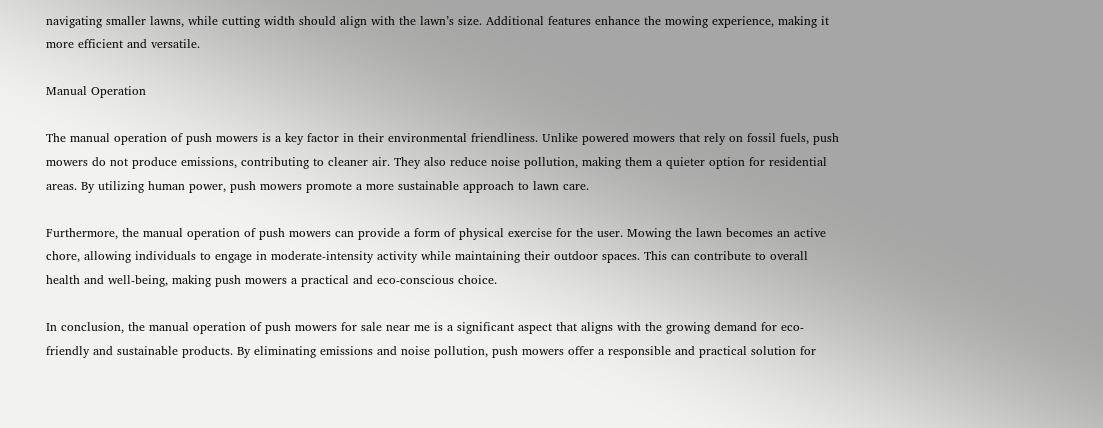navigating smaller lawns, while cutting width should align with the lawn’s size. Additional features enhance the mowing experience, making it more efficient and versatile.

Manual Operation

The manual operation of push mowers is a key factor in their environmental friendliness. Unlike powered mowers that rely on fossil fuels, push mowers do not produce emissions, contributing to cleaner air. They also reduce noise pollution, making them a quieter option for residential areas. By utilizing human power, push mowers promote a more sustainable approach to lawn care.

Furthermore, the manual operation of push mowers can provide a form of physical exercise for the user. Mowing the lawn becomes an active chore, allowing individuals to engage in moderate-intensity activity while maintaining their outdoor spaces. This can contribute to overall health and well-being, making push mowers a practical and eco-conscious choice.

In conclusion, the manual operation of push mowers for sale near me is a significant aspect that aligns with the growing demand for eco-friendly and sustainable products. By eliminating emissions and noise pollution, push mowers offer a responsible and practical solution for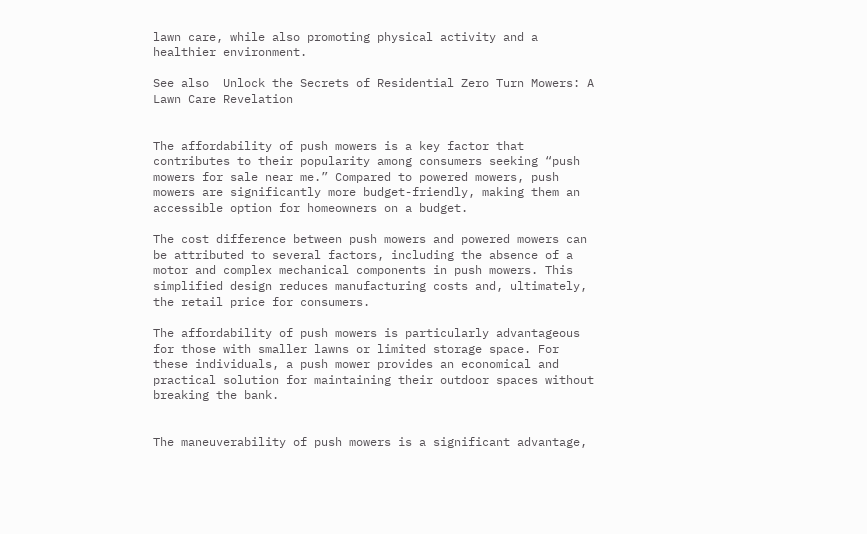lawn care, while also promoting physical activity and a healthier environment.

See also  Unlock the Secrets of Residential Zero Turn Mowers: A Lawn Care Revelation


The affordability of push mowers is a key factor that contributes to their popularity among consumers seeking “push mowers for sale near me.” Compared to powered mowers, push mowers are significantly more budget-friendly, making them an accessible option for homeowners on a budget.

The cost difference between push mowers and powered mowers can be attributed to several factors, including the absence of a motor and complex mechanical components in push mowers. This simplified design reduces manufacturing costs and, ultimately, the retail price for consumers.

The affordability of push mowers is particularly advantageous for those with smaller lawns or limited storage space. For these individuals, a push mower provides an economical and practical solution for maintaining their outdoor spaces without breaking the bank.


The maneuverability of push mowers is a significant advantage,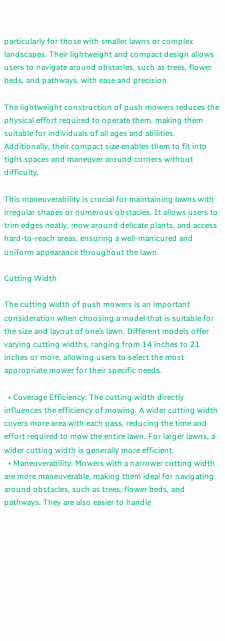particularly for those with smaller lawns or complex landscapes. Their lightweight and compact design allows users to navigate around obstacles, such as trees, flower beds, and pathways, with ease and precision.

The lightweight construction of push mowers reduces the physical effort required to operate them, making them suitable for individuals of all ages and abilities. Additionally, their compact size enables them to fit into tight spaces and maneuver around corners without difficulty.

This maneuverability is crucial for maintaining lawns with irregular shapes or numerous obstacles. It allows users to trim edges neatly, mow around delicate plants, and access hard-to-reach areas, ensuring a well-manicured and uniform appearance throughout the lawn.

Cutting Width

The cutting width of push mowers is an important consideration when choosing a model that is suitable for the size and layout of one’s lawn. Different models offer varying cutting widths, ranging from 14 inches to 21 inches or more, allowing users to select the most appropriate mower for their specific needs.

  • Coverage Efficiency: The cutting width directly influences the efficiency of mowing. A wider cutting width covers more area with each pass, reducing the time and effort required to mow the entire lawn. For larger lawns, a wider cutting width is generally more efficient.
  • Maneuverability: Mowers with a narrower cutting width are more maneuverable, making them ideal for navigating around obstacles, such as trees, flower beds, and pathways. They are also easier to handle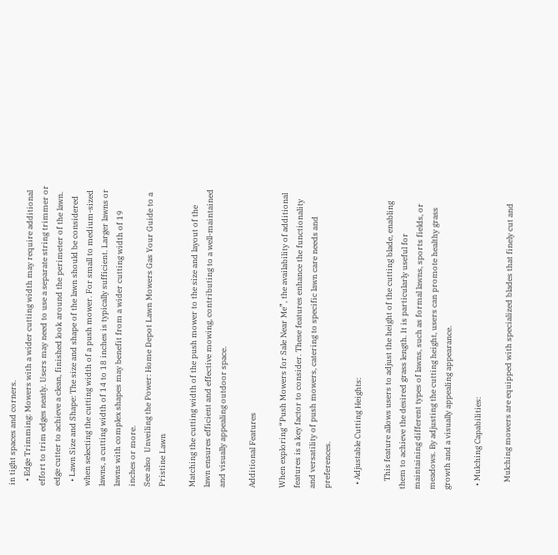in tight spaces and corners.
  • Edge Trimming: Mowers with a wider cutting width may require additional effort to trim edges neatly. Users may need to use a separate string trimmer or edge cutter to achieve a clean, finished look around the perimeter of the lawn.
  • Lawn Size and Shape: The size and shape of the lawn should be considered when selecting the cutting width of a push mower. For small to medium-sized lawns, a cutting width of 14 to 18 inches is typically sufficient. Larger lawns or lawns with complex shapes may benefit from a wider cutting width of 19 inches or more.
See also  Unveiling the Power: Home Depot Lawn Mowers Gas Your Guide to a Pristine Lawn

Matching the cutting width of the push mower to the size and layout of the lawn ensures efficient and effective mowing, contributing to a well-maintained and visually appealing outdoor space.

Additional Features

When exploring “Push Mowers for Sale Near Me”, the availability of additional features is a key factor to consider. These features enhance the functionality and versatility of push mowers, catering to specific lawn care needs and preferences.

  • Adjustable Cutting Heights:

    This feature allows users to adjust the height of the cutting blade, enabling them to achieve the desired grass length. It is particularly useful for maintaining different types of lawns, such as formal lawns, sports fields, or meadows. By adjusting the cutting height, users can promote healthy grass growth and a visually appealing appearance.

  • Mulching Capabilities:

    Mulching mowers are equipped with specialized blades that finely cut and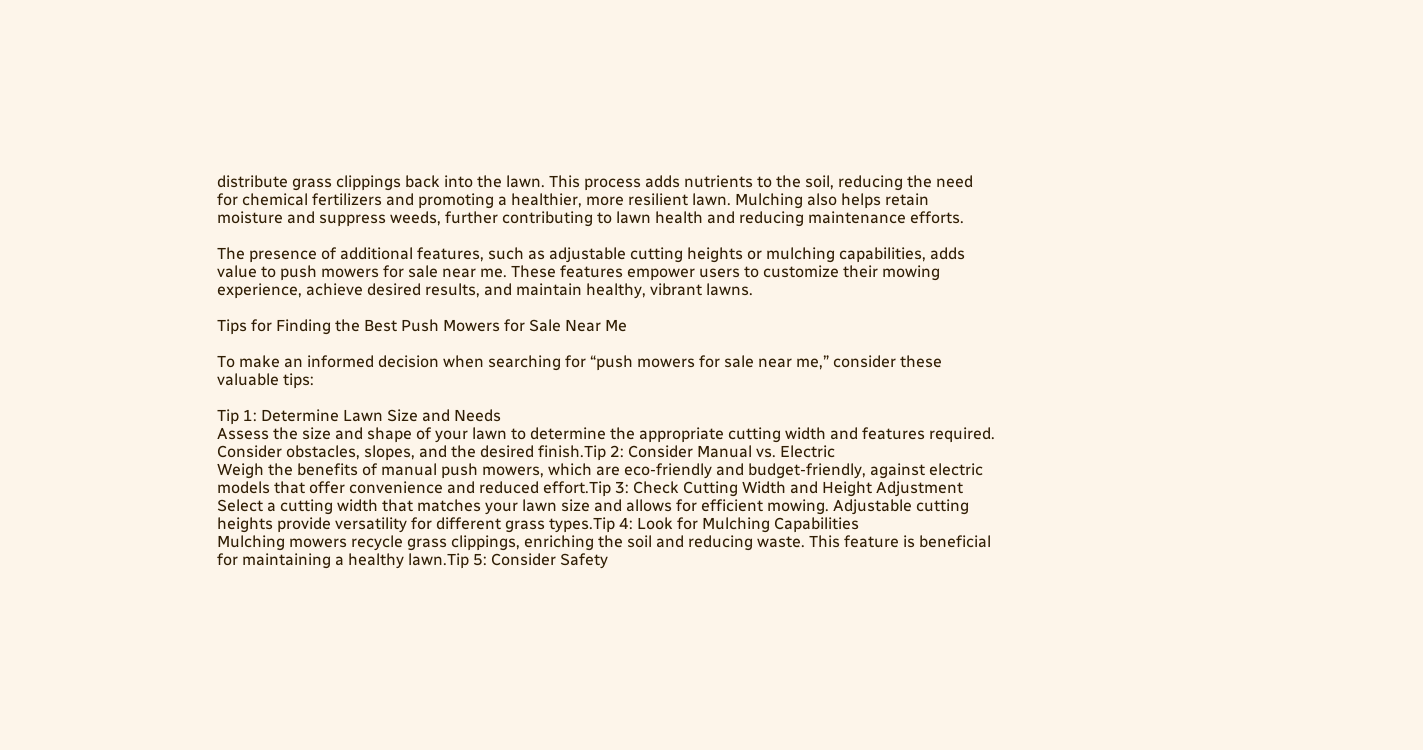distribute grass clippings back into the lawn. This process adds nutrients to the soil, reducing the need for chemical fertilizers and promoting a healthier, more resilient lawn. Mulching also helps retain moisture and suppress weeds, further contributing to lawn health and reducing maintenance efforts.

The presence of additional features, such as adjustable cutting heights or mulching capabilities, adds value to push mowers for sale near me. These features empower users to customize their mowing experience, achieve desired results, and maintain healthy, vibrant lawns.

Tips for Finding the Best Push Mowers for Sale Near Me

To make an informed decision when searching for “push mowers for sale near me,” consider these valuable tips:

Tip 1: Determine Lawn Size and Needs
Assess the size and shape of your lawn to determine the appropriate cutting width and features required. Consider obstacles, slopes, and the desired finish.Tip 2: Consider Manual vs. Electric
Weigh the benefits of manual push mowers, which are eco-friendly and budget-friendly, against electric models that offer convenience and reduced effort.Tip 3: Check Cutting Width and Height Adjustment
Select a cutting width that matches your lawn size and allows for efficient mowing. Adjustable cutting heights provide versatility for different grass types.Tip 4: Look for Mulching Capabilities
Mulching mowers recycle grass clippings, enriching the soil and reducing waste. This feature is beneficial for maintaining a healthy lawn.Tip 5: Consider Safety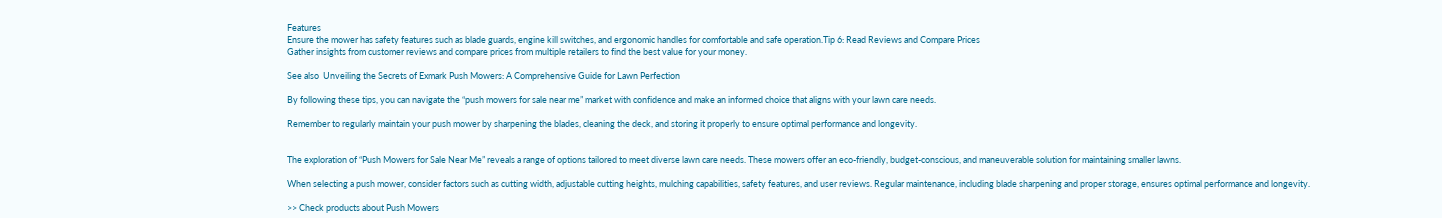Features
Ensure the mower has safety features such as blade guards, engine kill switches, and ergonomic handles for comfortable and safe operation.Tip 6: Read Reviews and Compare Prices
Gather insights from customer reviews and compare prices from multiple retailers to find the best value for your money.

See also  Unveiling the Secrets of Exmark Push Mowers: A Comprehensive Guide for Lawn Perfection

By following these tips, you can navigate the “push mowers for sale near me” market with confidence and make an informed choice that aligns with your lawn care needs.

Remember to regularly maintain your push mower by sharpening the blades, cleaning the deck, and storing it properly to ensure optimal performance and longevity.


The exploration of “Push Mowers for Sale Near Me” reveals a range of options tailored to meet diverse lawn care needs. These mowers offer an eco-friendly, budget-conscious, and maneuverable solution for maintaining smaller lawns.

When selecting a push mower, consider factors such as cutting width, adjustable cutting heights, mulching capabilities, safety features, and user reviews. Regular maintenance, including blade sharpening and proper storage, ensures optimal performance and longevity.

>> Check products about Push Mowers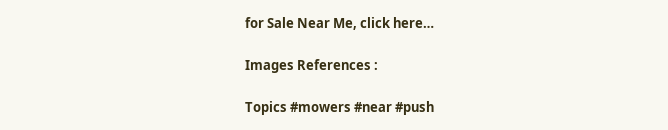for Sale Near Me, click here…

Images References :

Topics #mowers #near #push